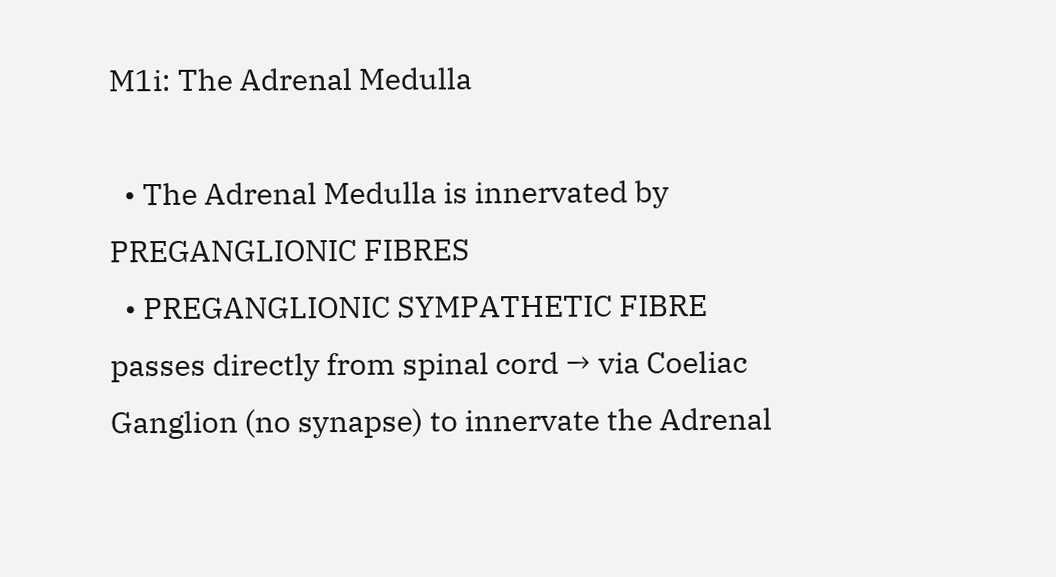M1i: The Adrenal Medulla

  • The Adrenal Medulla is innervated by PREGANGLIONIC FIBRES
  • PREGANGLIONIC SYMPATHETIC FIBRE passes directly from spinal cord → via Coeliac Ganglion (no synapse) to innervate the Adrenal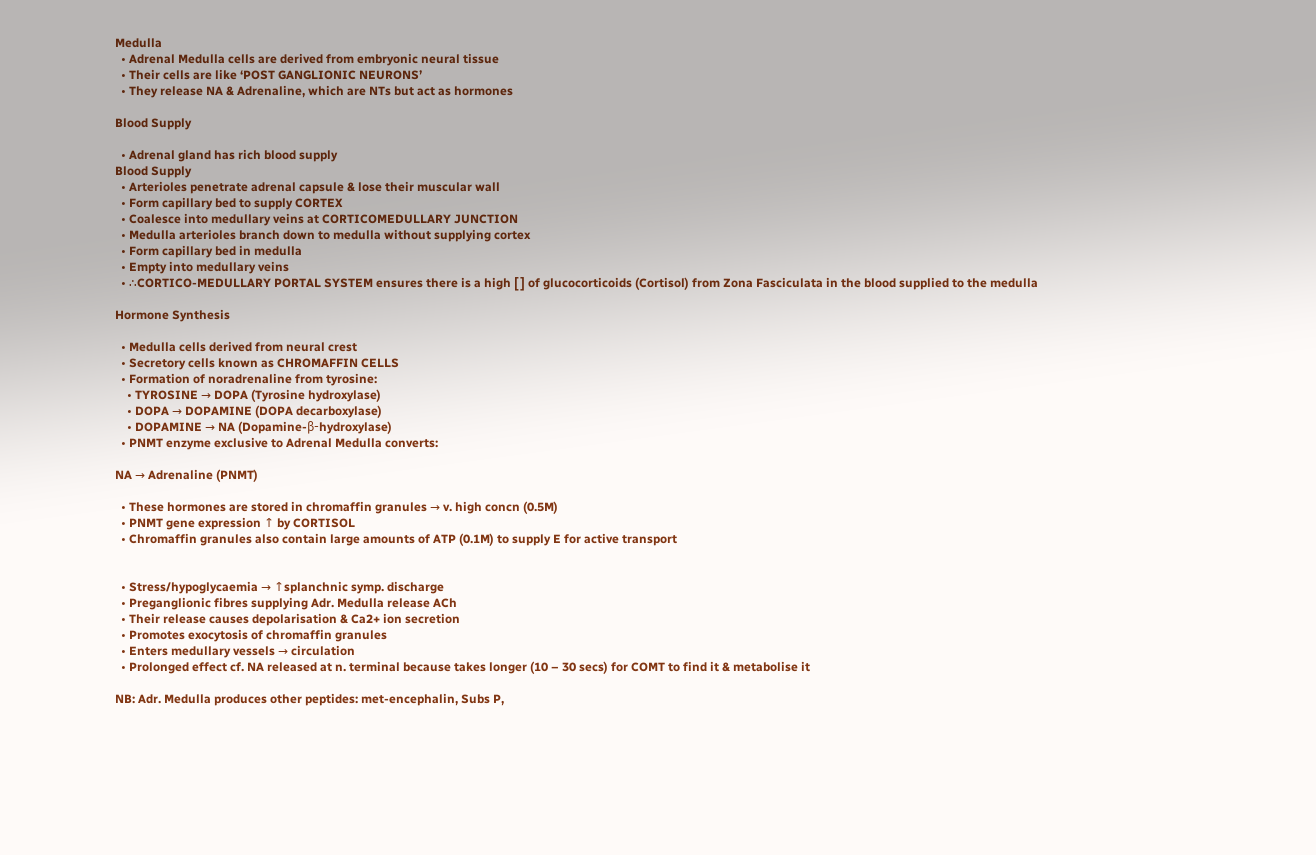Medulla
  • Adrenal Medulla cells are derived from embryonic neural tissue
  • Their cells are like ‘POST GANGLIONIC NEURONS’
  • They release NA & Adrenaline, which are NTs but act as hormones

Blood Supply

  • Adrenal gland has rich blood supply
Blood Supply
  • Arterioles penetrate adrenal capsule & lose their muscular wall
  • Form capillary bed to supply CORTEX
  • Coalesce into medullary veins at CORTICOMEDULLARY JUNCTION
  • Medulla arterioles branch down to medulla without supplying cortex
  • Form capillary bed in medulla
  • Empty into medullary veins
  • ∴CORTICO-MEDULLARY PORTAL SYSTEM ensures there is a high [ ] of glucocorticoids (Cortisol) from Zona Fasciculata in the blood supplied to the medulla

Hormone Synthesis

  • Medulla cells derived from neural crest
  • Secretory cells known as CHROMAFFIN CELLS
  • Formation of noradrenaline from tyrosine:
    • TYROSINE → DOPA (Tyrosine hydroxylase)
    • DOPA → DOPAMINE (DOPA decarboxylase)
    • DOPAMINE → NA (Dopamine-β-hydroxylase)
  • PNMT enzyme exclusive to Adrenal Medulla converts:

NA → Adrenaline (PNMT)

  • These hormones are stored in chromaffin granules → v. high concn (0.5M)
  • PNMT gene expression ↑ by CORTISOL
  • Chromaffin granules also contain large amounts of ATP (0.1M) to supply E for active transport


  • Stress/hypoglycaemia → ↑splanchnic symp. discharge
  • Preganglionic fibres supplying Adr. Medulla release ACh
  • Their release causes depolarisation & Ca2+ ion secretion
  • Promotes exocytosis of chromaffin granules
  • Enters medullary vessels → circulation
  • Prolonged effect cf. NA released at n. terminal because takes longer (10 – 30 secs) for COMT to find it & metabolise it

NB: Adr. Medulla produces other peptides: met-encephalin, Subs P,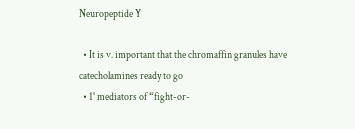Neuropeptide Y

  • It is v. important that the chromaffin granules have catecholamines ready to go
  • 1° mediators of “fight-or-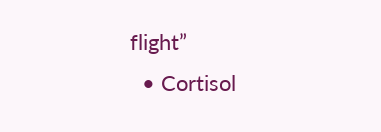flight”
  • Cortisol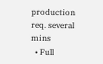production req. several mins
  • Full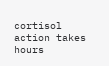cortisol action takes hours